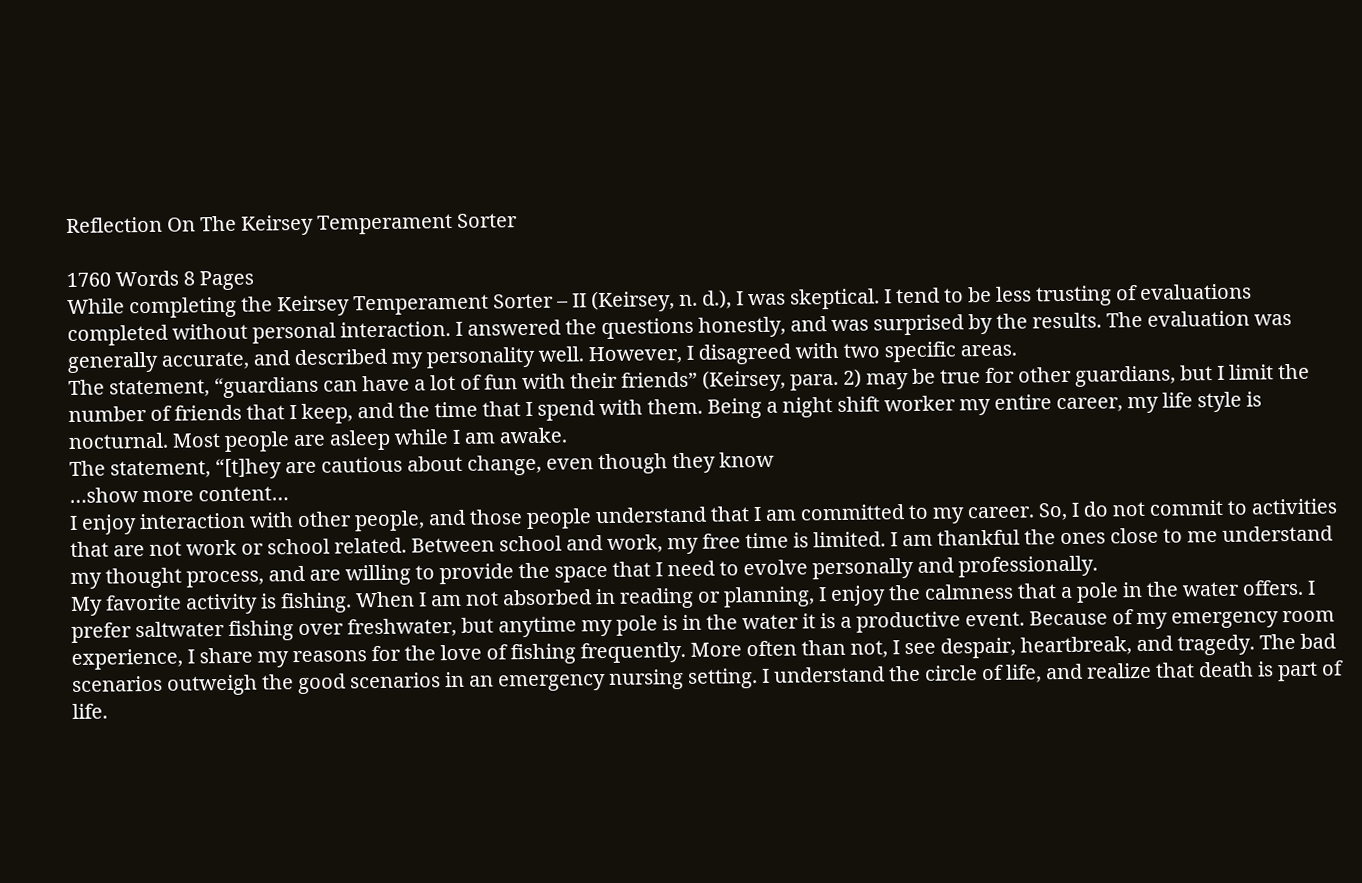Reflection On The Keirsey Temperament Sorter

1760 Words 8 Pages
While completing the Keirsey Temperament Sorter – II (Keirsey, n. d.), I was skeptical. I tend to be less trusting of evaluations completed without personal interaction. I answered the questions honestly, and was surprised by the results. The evaluation was generally accurate, and described my personality well. However, I disagreed with two specific areas.
The statement, “guardians can have a lot of fun with their friends” (Keirsey, para. 2) may be true for other guardians, but I limit the number of friends that I keep, and the time that I spend with them. Being a night shift worker my entire career, my life style is nocturnal. Most people are asleep while I am awake.
The statement, “[t]hey are cautious about change, even though they know
…show more content…
I enjoy interaction with other people, and those people understand that I am committed to my career. So, I do not commit to activities that are not work or school related. Between school and work, my free time is limited. I am thankful the ones close to me understand my thought process, and are willing to provide the space that I need to evolve personally and professionally.
My favorite activity is fishing. When I am not absorbed in reading or planning, I enjoy the calmness that a pole in the water offers. I prefer saltwater fishing over freshwater, but anytime my pole is in the water it is a productive event. Because of my emergency room experience, I share my reasons for the love of fishing frequently. More often than not, I see despair, heartbreak, and tragedy. The bad scenarios outweigh the good scenarios in an emergency nursing setting. I understand the circle of life, and realize that death is part of life.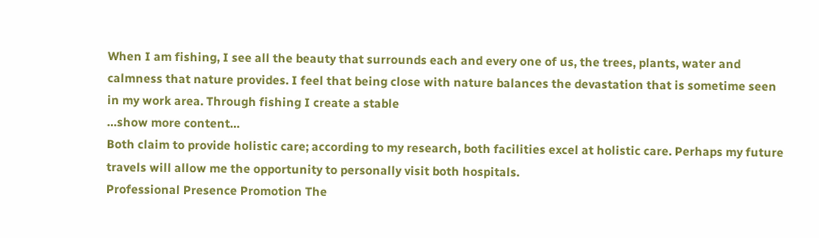When I am fishing, I see all the beauty that surrounds each and every one of us, the trees, plants, water and calmness that nature provides. I feel that being close with nature balances the devastation that is sometime seen in my work area. Through fishing I create a stable
…show more content…
Both claim to provide holistic care; according to my research, both facilities excel at holistic care. Perhaps my future travels will allow me the opportunity to personally visit both hospitals.
Professional Presence Promotion The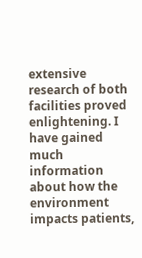extensive research of both facilities proved enlightening. I have gained much information about how the environment impacts patients,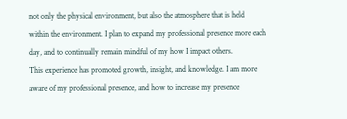not only the physical environment, but also the atmosphere that is held within the environment. I plan to expand my professional presence more each day, and to continually remain mindful of my how I impact others.
This experience has promoted growth, insight, and knowledge. I am more aware of my professional presence, and how to increase my presence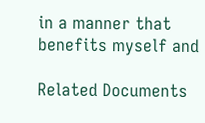in a manner that benefits myself and

Related Documents